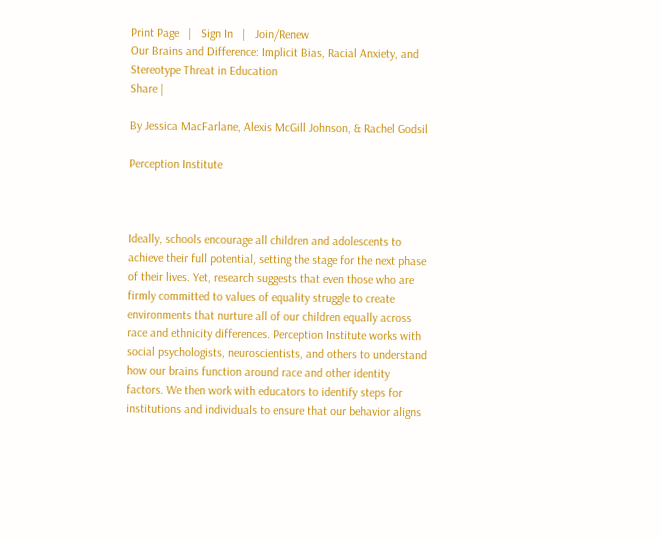Print Page   |   Sign In   |   Join/Renew
Our Brains and Difference: Implicit Bias, Racial Anxiety, and Stereotype Threat in Education
Share |

By Jessica MacFarlane, Alexis McGill Johnson, & Rachel Godsil

Perception Institute



Ideally, schools encourage all children and adolescents to achieve their full potential, setting the stage for the next phase of their lives. Yet, research suggests that even those who are firmly committed to values of equality struggle to create environments that nurture all of our children equally across race and ethnicity differences. Perception Institute works with social psychologists, neuroscientists, and others to understand how our brains function around race and other identity factors. We then work with educators to identify steps for institutions and individuals to ensure that our behavior aligns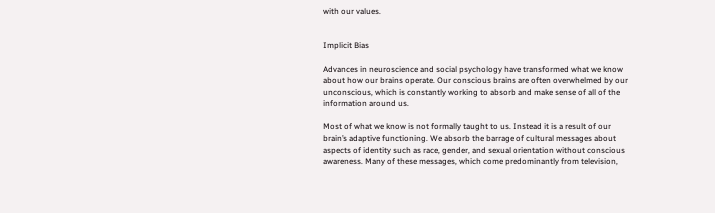with our values.


Implicit Bias

Advances in neuroscience and social psychology have transformed what we know about how our brains operate. Our conscious brains are often overwhelmed by our unconscious, which is constantly working to absorb and make sense of all of the information around us.

Most of what we know is not formally taught to us. Instead it is a result of our brain’s adaptive functioning. We absorb the barrage of cultural messages about aspects of identity such as race, gender, and sexual orientation without conscious awareness. Many of these messages, which come predominantly from television,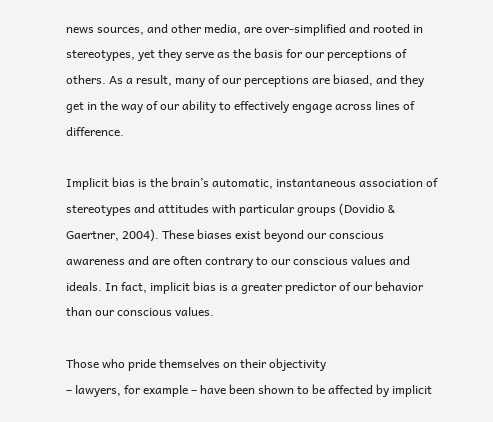news sources, and other media, are over-simplified and rooted in stereotypes, yet they serve as the basis for our perceptions of others. As a result, many of our perceptions are biased, and they get in the way of our ability to effectively engage across lines of difference.

Implicit bias is the brain’s automatic, instantaneous association of stereotypes and attitudes with particular groups (Dovidio & Gaertner, 2004). These biases exist beyond our conscious awareness and are often contrary to our conscious values and ideals. In fact, implicit bias is a greater predictor of our behavior than our conscious values.

Those who pride themselves on their objectivity
– lawyers, for example – have been shown to be affected by implicit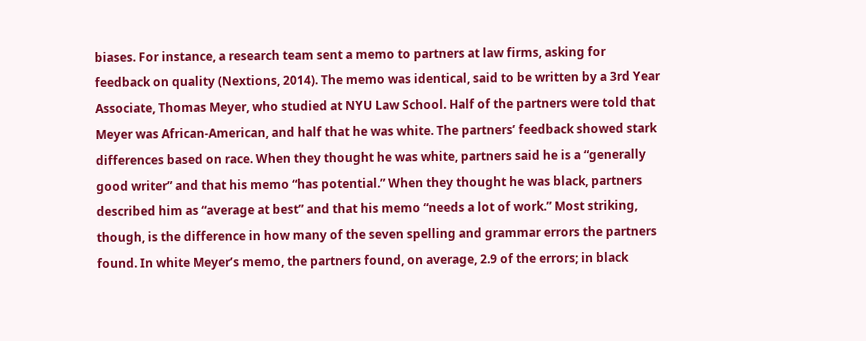biases. For instance, a research team sent a memo to partners at law firms, asking for feedback on quality (Nextions, 2014). The memo was identical, said to be written by a 3rd Year Associate, Thomas Meyer, who studied at NYU Law School. Half of the partners were told that Meyer was African-American, and half that he was white. The partners’ feedback showed stark differences based on race. When they thought he was white, partners said he is a “generally good writer” and that his memo “has potential.” When they thought he was black, partners described him as “average at best” and that his memo “needs a lot of work.” Most striking, though, is the difference in how many of the seven spelling and grammar errors the partners found. In white Meyer’s memo, the partners found, on average, 2.9 of the errors; in black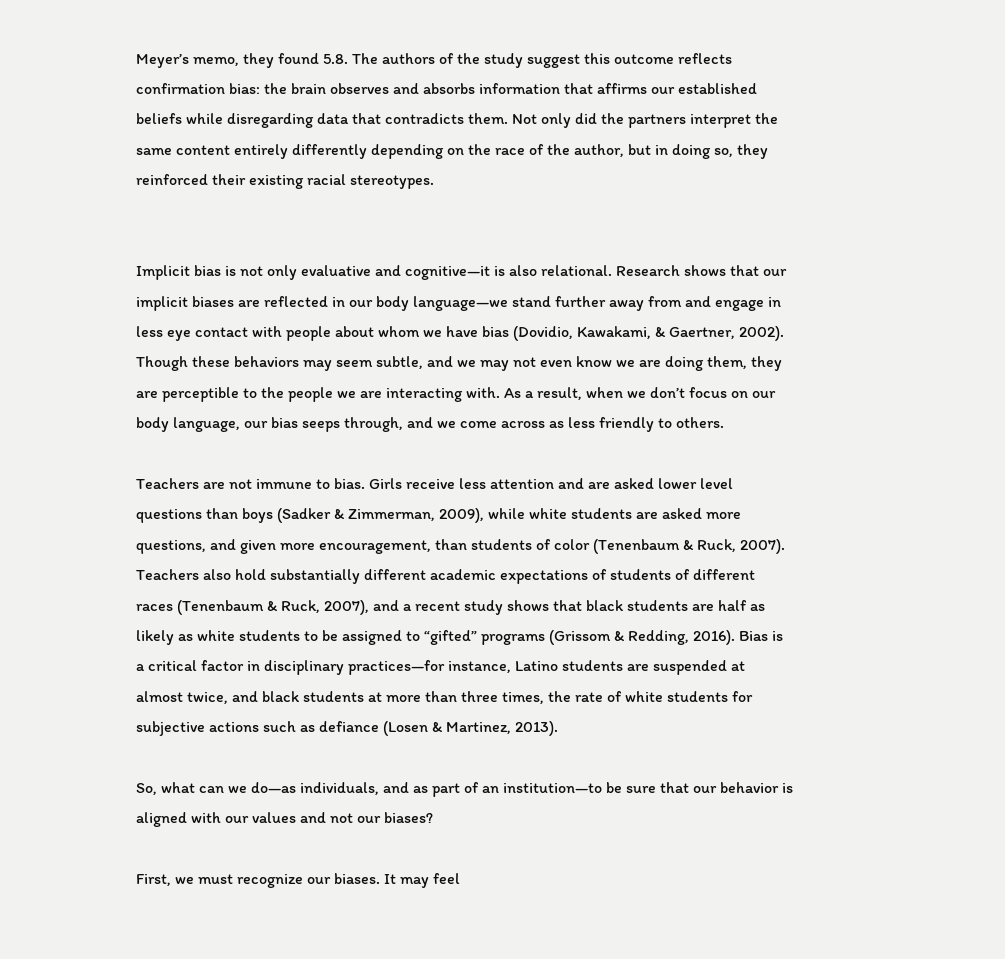Meyer’s memo, they found 5.8. The authors of the study suggest this outcome reflects confirmation bias: the brain observes and absorbs information that affirms our established beliefs while disregarding data that contradicts them. Not only did the partners interpret the same content entirely differently depending on the race of the author, but in doing so, they reinforced their existing racial stereotypes.


Implicit bias is not only evaluative and cognitive—it is also relational. Research shows that our implicit biases are reflected in our body language—we stand further away from and engage in less eye contact with people about whom we have bias (Dovidio, Kawakami, & Gaertner, 2002). Though these behaviors may seem subtle, and we may not even know we are doing them, they are perceptible to the people we are interacting with. As a result, when we don’t focus on our body language, our bias seeps through, and we come across as less friendly to others.

Teachers are not immune to bias. Girls receive less attention and are asked lower level questions than boys (Sadker & Zimmerman, 2009), while white students are asked more questions, and given more encouragement, than students of color (Tenenbaum & Ruck, 2007). Teachers also hold substantially different academic expectations of students of different races (Tenenbaum & Ruck, 2007), and a recent study shows that black students are half as likely as white students to be assigned to “gifted” programs (Grissom & Redding, 2016). Bias is a critical factor in disciplinary practices—for instance, Latino students are suspended at almost twice, and black students at more than three times, the rate of white students for subjective actions such as defiance (Losen & Martinez, 2013).

So, what can we do—as individuals, and as part of an institution—to be sure that our behavior is aligned with our values and not our biases?

First, we must recognize our biases. It may feel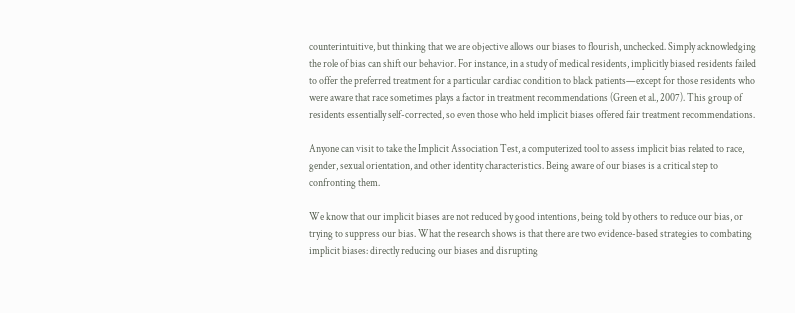counterintuitive, but thinking that we are objective allows our biases to flourish, unchecked. Simply acknowledging the role of bias can shift our behavior. For instance, in a study of medical residents, implicitly biased residents failed to offer the preferred treatment for a particular cardiac condition to black patients—except for those residents who were aware that race sometimes plays a factor in treatment recommendations (Green et al., 2007). This group of residents essentially self-corrected, so even those who held implicit biases offered fair treatment recommendations.

Anyone can visit to take the Implicit Association Test, a computerized tool to assess implicit bias related to race, gender, sexual orientation, and other identity characteristics. Being aware of our biases is a critical step to confronting them.

We know that our implicit biases are not reduced by good intentions, being told by others to reduce our bias, or trying to suppress our bias. What the research shows is that there are two evidence-based strategies to combating implicit biases: directly reducing our biases and disrupting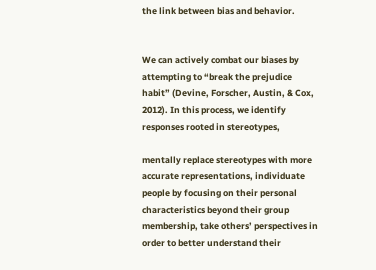the link between bias and behavior.


We can actively combat our biases by attempting to “break the prejudice habit” (Devine, Forscher, Austin, & Cox, 2012). In this process, we identify responses rooted in stereotypes,

mentally replace stereotypes with more accurate representations, individuate people by focusing on their personal characteristics beyond their group membership, take others’ perspectives in order to better understand their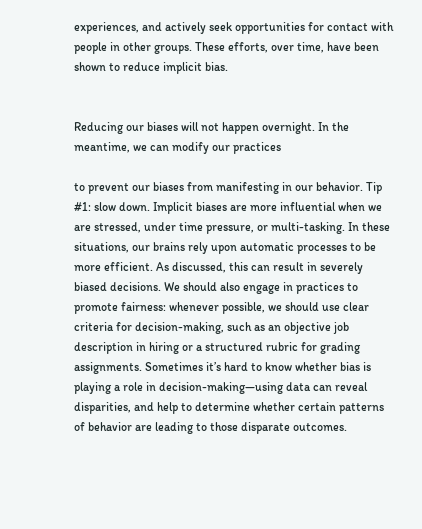experiences, and actively seek opportunities for contact with people in other groups. These efforts, over time, have been shown to reduce implicit bias.


Reducing our biases will not happen overnight. In the meantime, we can modify our practices

to prevent our biases from manifesting in our behavior. Tip #1: slow down. Implicit biases are more influential when we are stressed, under time pressure, or multi-tasking. In these situations, our brains rely upon automatic processes to be more efficient. As discussed, this can result in severely biased decisions. We should also engage in practices to promote fairness: whenever possible, we should use clear criteria for decision-making, such as an objective job description in hiring or a structured rubric for grading assignments. Sometimes it’s hard to know whether bias is playing a role in decision-making—using data can reveal disparities, and help to determine whether certain patterns of behavior are leading to those disparate outcomes.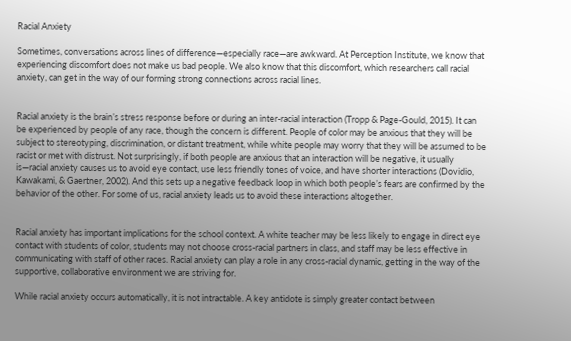Racial Anxiety

Sometimes, conversations across lines of difference—especially race—are awkward. At Perception Institute, we know that experiencing discomfort does not make us bad people. We also know that this discomfort, which researchers call racial anxiety, can get in the way of our forming strong connections across racial lines.


Racial anxiety is the brain’s stress response before or during an inter-racial interaction (Tropp & Page-Gould, 2015). It can be experienced by people of any race, though the concern is different. People of color may be anxious that they will be subject to stereotyping, discrimination, or distant treatment, while white people may worry that they will be assumed to be racist or met with distrust. Not surprisingly, if both people are anxious that an interaction will be negative, it usually is—racial anxiety causes us to avoid eye contact, use less friendly tones of voice, and have shorter interactions (Dovidio, Kawakami, & Gaertner, 2002). And this sets up a negative feedback loop in which both people’s fears are confirmed by the behavior of the other. For some of us, racial anxiety leads us to avoid these interactions altogether.


Racial anxiety has important implications for the school context. A white teacher may be less likely to engage in direct eye contact with students of color, students may not choose cross-racial partners in class, and staff may be less effective in communicating with staff of other races. Racial anxiety can play a role in any cross-racial dynamic, getting in the way of the supportive, collaborative environment we are striving for.

While racial anxiety occurs automatically, it is not intractable. A key antidote is simply greater contact between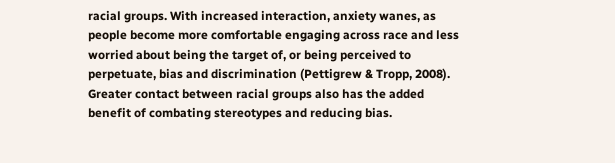racial groups. With increased interaction, anxiety wanes, as people become more comfortable engaging across race and less worried about being the target of, or being perceived to perpetuate, bias and discrimination (Pettigrew & Tropp, 2008). Greater contact between racial groups also has the added benefit of combating stereotypes and reducing bias.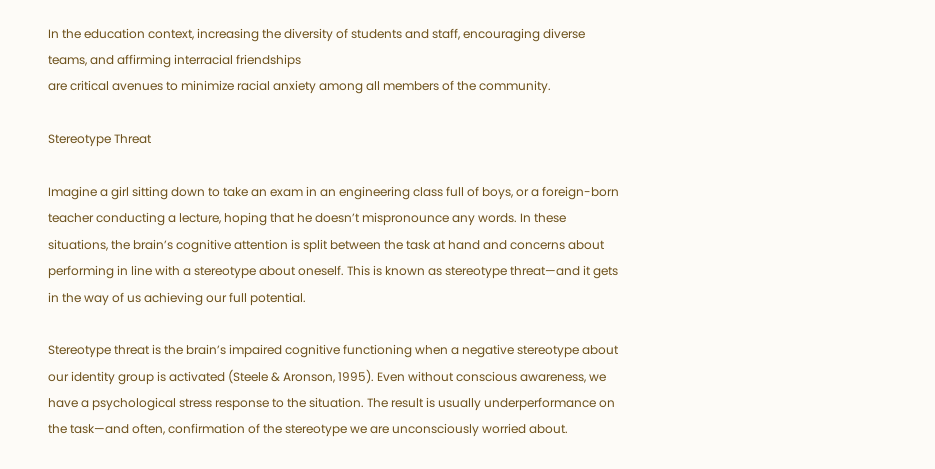In the education context, increasing the diversity of students and staff, encouraging diverse teams, and affirming interracial friendships
are critical avenues to minimize racial anxiety among all members of the community.

Stereotype Threat

Imagine a girl sitting down to take an exam in an engineering class full of boys, or a foreign-born teacher conducting a lecture, hoping that he doesn’t mispronounce any words. In these situations, the brain’s cognitive attention is split between the task at hand and concerns about performing in line with a stereotype about oneself. This is known as stereotype threat—and it gets in the way of us achieving our full potential.

Stereotype threat is the brain’s impaired cognitive functioning when a negative stereotype about our identity group is activated (Steele & Aronson, 1995). Even without conscious awareness, we have a psychological stress response to the situation. The result is usually underperformance on the task—and often, confirmation of the stereotype we are unconsciously worried about.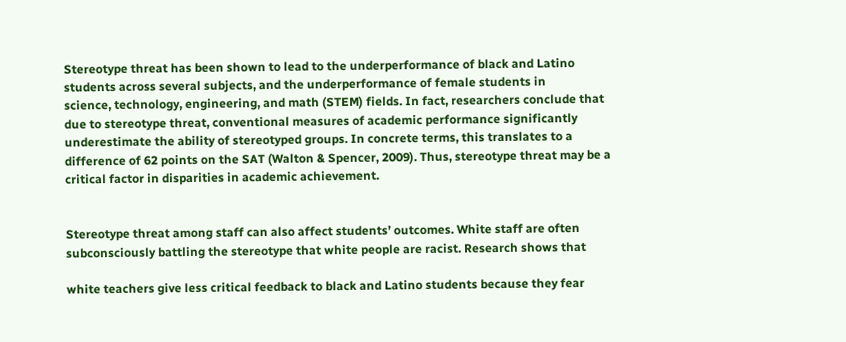Stereotype threat has been shown to lead to the underperformance of black and Latino students across several subjects, and the underperformance of female students in
science, technology, engineering, and math (STEM) fields. In fact, researchers conclude that due to stereotype threat, conventional measures of academic performance significantly underestimate the ability of stereotyped groups. In concrete terms, this translates to a difference of 62 points on the SAT (Walton & Spencer, 2009). Thus, stereotype threat may be a critical factor in disparities in academic achievement.


Stereotype threat among staff can also affect students’ outcomes. White staff are often subconsciously battling the stereotype that white people are racist. Research shows that

white teachers give less critical feedback to black and Latino students because they fear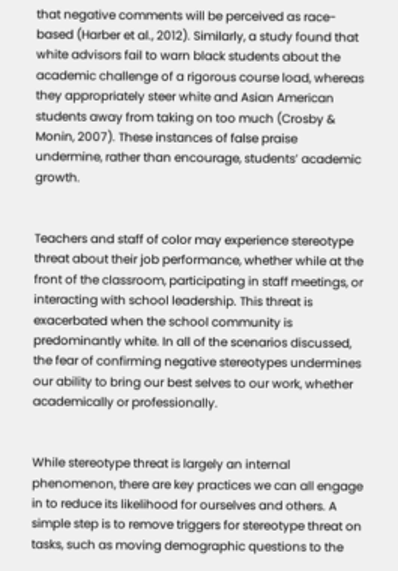that negative comments will be perceived as race-based (Harber et al., 2012). Similarly, a study found that white advisors fail to warn black students about the academic challenge of a rigorous course load, whereas they appropriately steer white and Asian American students away from taking on too much (Crosby & Monin, 2007). These instances of false praise undermine, rather than encourage, students’ academic growth.


Teachers and staff of color may experience stereotype threat about their job performance, whether while at the front of the classroom, participating in staff meetings, or interacting with school leadership. This threat is exacerbated when the school community is predominantly white. In all of the scenarios discussed, the fear of confirming negative stereotypes undermines our ability to bring our best selves to our work, whether academically or professionally.


While stereotype threat is largely an internal phenomenon, there are key practices we can all engage in to reduce its likelihood for ourselves and others. A simple step is to remove triggers for stereotype threat on tasks, such as moving demographic questions to the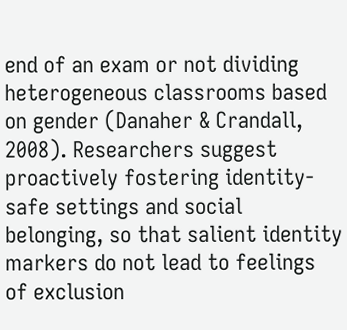end of an exam or not dividing heterogeneous classrooms based on gender (Danaher & Crandall, 2008). Researchers suggest proactively fostering identity-safe settings and social belonging, so that salient identity markers do not lead to feelings of exclusion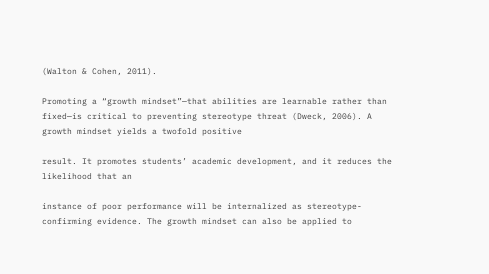(Walton & Cohen, 2011).

Promoting a “growth mindset”—that abilities are learnable rather than fixed—is critical to preventing stereotype threat (Dweck, 2006). A growth mindset yields a twofold positive

result. It promotes students’ academic development, and it reduces the likelihood that an

instance of poor performance will be internalized as stereotype-confirming evidence. The growth mindset can also be applied to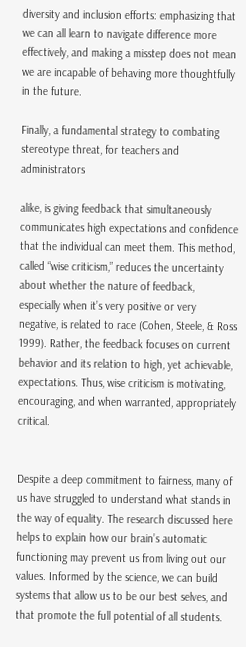diversity and inclusion efforts: emphasizing that we can all learn to navigate difference more effectively, and making a misstep does not mean we are incapable of behaving more thoughtfully in the future.

Finally, a fundamental strategy to combating stereotype threat, for teachers and administrators

alike, is giving feedback that simultaneously communicates high expectations and confidence that the individual can meet them. This method, called “wise criticism,” reduces the uncertainty about whether the nature of feedback, especially when it’s very positive or very negative, is related to race (Cohen, Steele, & Ross 1999). Rather, the feedback focuses on current behavior and its relation to high, yet achievable, expectations. Thus, wise criticism is motivating, encouraging, and when warranted, appropriately critical.


Despite a deep commitment to fairness, many of us have struggled to understand what stands in the way of equality. The research discussed here helps to explain how our brain’s automatic functioning may prevent us from living out our values. Informed by the science, we can build systems that allow us to be our best selves, and that promote the full potential of all students.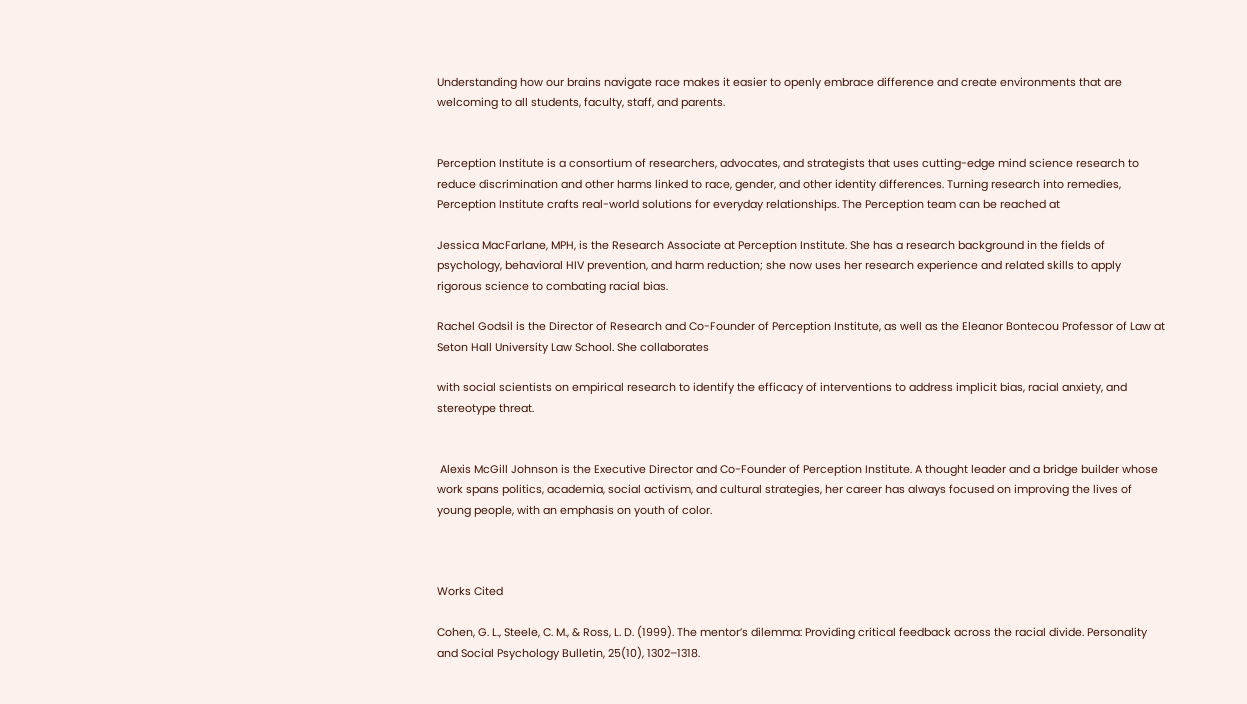Understanding how our brains navigate race makes it easier to openly embrace difference and create environments that are welcoming to all students, faculty, staff, and parents.


Perception Institute is a consortium of researchers, advocates, and strategists that uses cutting-edge mind science research to reduce discrimination and other harms linked to race, gender, and other identity differences. Turning research into remedies, Perception Institute crafts real-world solutions for everyday relationships. The Perception team can be reached at

Jessica MacFarlane, MPH, is the Research Associate at Perception Institute. She has a research background in the fields of psychology, behavioral HIV prevention, and harm reduction; she now uses her research experience and related skills to apply rigorous science to combating racial bias.

Rachel Godsil is the Director of Research and Co-Founder of Perception Institute, as well as the Eleanor Bontecou Professor of Law at Seton Hall University Law School. She collaborates

with social scientists on empirical research to identify the efficacy of interventions to address implicit bias, racial anxiety, and stereotype threat.


 Alexis McGill Johnson is the Executive Director and Co-Founder of Perception Institute. A thought leader and a bridge builder whose work spans politics, academia, social activism, and cultural strategies, her career has always focused on improving the lives of young people, with an emphasis on youth of color.



Works Cited

Cohen, G. L., Steele, C. M., & Ross, L. D. (1999). The mentor’s dilemma: Providing critical feedback across the racial divide. Personality and Social Psychology Bulletin, 25(10), 1302–1318.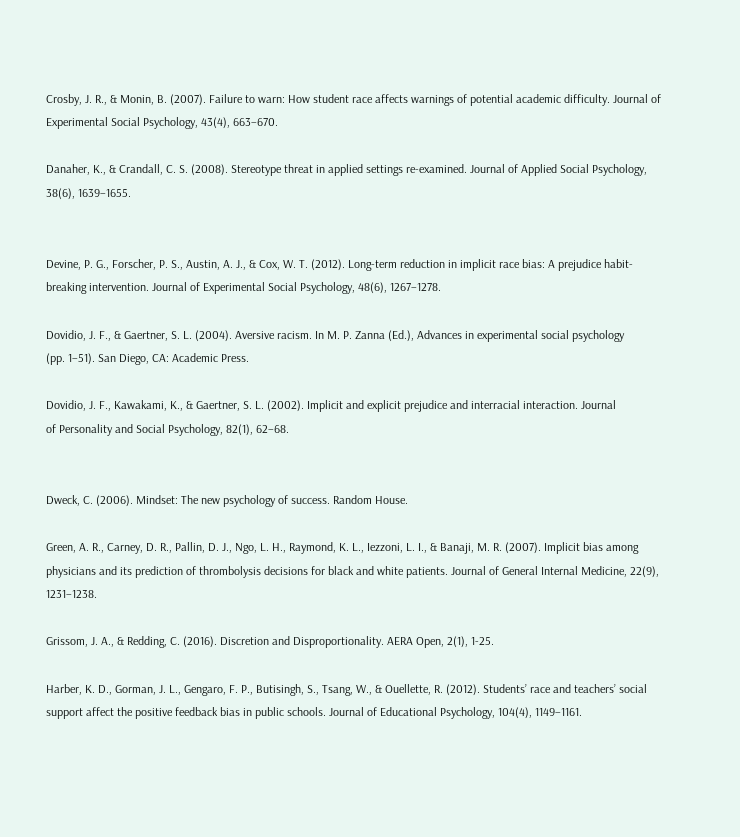Crosby, J. R., & Monin, B. (2007). Failure to warn: How student race affects warnings of potential academic difficulty. Journal of Experimental Social Psychology, 43(4), 663–670.

Danaher, K., & Crandall, C. S. (2008). Stereotype threat in applied settings re-examined. Journal of Applied Social Psychology, 38(6), 1639–1655.


Devine, P. G., Forscher, P. S., Austin, A. J., & Cox, W. T. (2012). Long-term reduction in implicit race bias: A prejudice habit-breaking intervention. Journal of Experimental Social Psychology, 48(6), 1267–1278.

Dovidio, J. F., & Gaertner, S. L. (2004). Aversive racism. In M. P. Zanna (Ed.), Advances in experimental social psychology
(pp. 1–51). San Diego, CA: Academic Press.

Dovidio, J. F., Kawakami, K., & Gaertner, S. L. (2002). Implicit and explicit prejudice and interracial interaction. Journal
of Personality and Social Psychology, 82(1), 62–68.


Dweck, C. (2006). Mindset: The new psychology of success. Random House.

Green, A. R., Carney, D. R., Pallin, D. J., Ngo, L. H., Raymond, K. L., Iezzoni, L. I., & Banaji, M. R. (2007). Implicit bias among
physicians and its prediction of thrombolysis decisions for black and white patients. Journal of General Internal Medicine, 22(9), 1231–1238.

Grissom, J. A., & Redding, C. (2016). Discretion and Disproportionality. AERA Open, 2(1), 1-25.

Harber, K. D., Gorman, J. L., Gengaro, F. P., Butisingh, S., Tsang, W., & Ouellette, R. (2012). Students’ race and teachers’ social
support affect the positive feedback bias in public schools. Journal of Educational Psychology, 104(4), 1149–1161.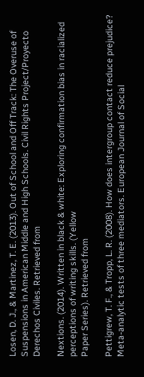Losen, D. J., & Martinez, T. E. (2013). Out of School and Off Track: The Overuse of Suspensions in American Middle and High Schools. Civil Rights Project/Proyecto Derechos Civiles. Retrieved from

Nextions. (2014). Written in black & white: Exploring confirmation bias in racialized perceptions of writing skills. (Yellow
Paper Series). Retrieved from

Pettigrew, T. F., & Tropp, L. R. (2008). How does intergroup contact reduce prejudice? Meta-analytic tests of three mediators. European Journal of Social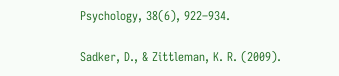Psychology, 38(6), 922–934.

Sadker, D., & Zittleman, K. R. (2009).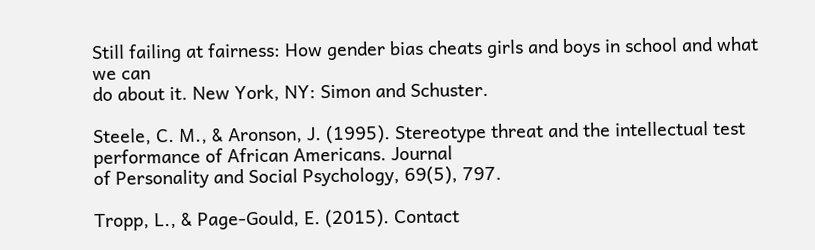Still failing at fairness: How gender bias cheats girls and boys in school and what we can
do about it. New York, NY: Simon and Schuster.

Steele, C. M., & Aronson, J. (1995). Stereotype threat and the intellectual test performance of African Americans. Journal
of Personality and Social Psychology, 69(5), 797.

Tropp, L., & Page-Gould, E. (2015). Contact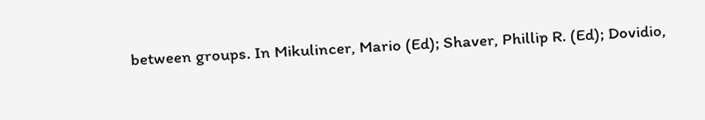between groups. In Mikulincer, Mario (Ed); Shaver, Phillip R. (Ed); Dovidio,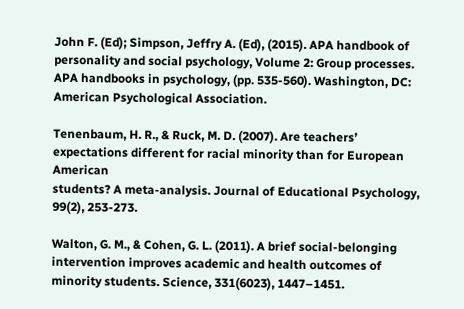John F. (Ed); Simpson, Jeffry A. (Ed), (2015). APA handbook of personality and social psychology, Volume 2: Group processes. APA handbooks in psychology, (pp. 535-560). Washington, DC: American Psychological Association.

Tenenbaum, H. R., & Ruck, M. D. (2007). Are teachers’ expectations different for racial minority than for European American
students? A meta-analysis. Journal of Educational Psychology, 99(2), 253-273.

Walton, G. M., & Cohen, G. L. (2011). A brief social-belonging intervention improves academic and health outcomes of
minority students. Science, 331(6023), 1447–1451.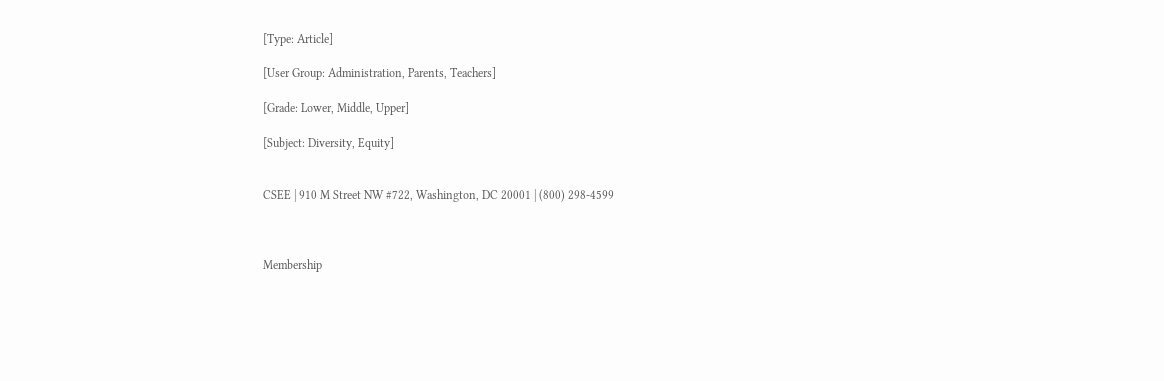[Type: Article]

[User Group: Administration, Parents, Teachers]

[Grade: Lower, Middle, Upper]

[Subject: Diversity, Equity]


CSEE | 910 M Street NW #722, Washington, DC 20001 | (800) 298-4599



Membership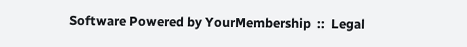Software Powered by YourMembership  ::  Legal